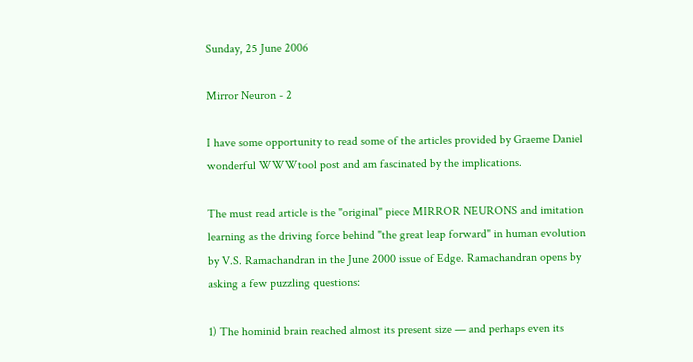Sunday, 25 June 2006

Mirror Neuron - 2

I have some opportunity to read some of the articles provided by Graeme Daniel wonderful WWWtool post and am fascinated by the implications.

The must read article is the "original" piece MIRROR NEURONS and imitation learning as the driving force behind "the great leap forward" in human evolution by V.S. Ramachandran in the June 2000 issue of Edge. Ramachandran opens by asking a few puzzling questions:

1) The hominid brain reached almost its present size — and perhaps even its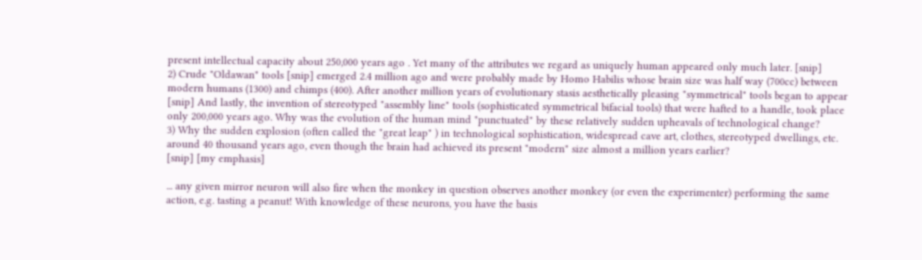present intellectual capacity about 250,000 years ago . Yet many of the attributes we regard as uniquely human appeared only much later. [snip]
2) Crude "Oldawan" tools [snip] emerged 2.4 million ago and were probably made by Homo Habilis whose brain size was half way (700cc) between modern humans (1300) and chimps (400). After another million years of evolutionary stasis aesthetically pleasing "symmetrical" tools began to appear [snip] And lastly, the invention of stereotyped "assembly line" tools (sophisticated symmetrical bifacial tools) that were hafted to a handle, took place only 200,000 years ago. Why was the evolution of the human mind "punctuated" by these relatively sudden upheavals of technological change?
3) Why the sudden explosion (often called the "great leap" ) in technological sophistication, widespread cave art, clothes, stereotyped dwellings, etc. around 40 thousand years ago, even though the brain had achieved its present "modern" size almost a million years earlier?
[snip] [my emphasis]

... any given mirror neuron will also fire when the monkey in question observes another monkey (or even the experimenter) performing the same action, e.g. tasting a peanut! With knowledge of these neurons, you have the basis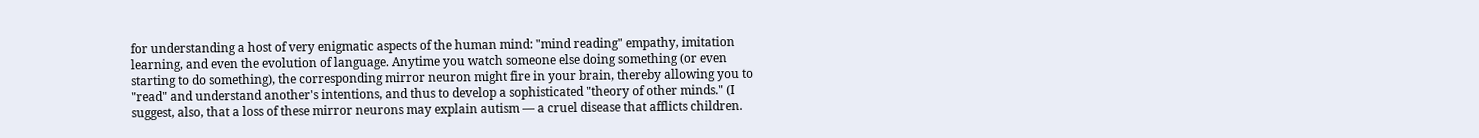for understanding a host of very enigmatic aspects of the human mind: "mind reading" empathy, imitation learning, and even the evolution of language. Anytime you watch someone else doing something (or even starting to do something), the corresponding mirror neuron might fire in your brain, thereby allowing you to "read" and understand another's intentions, and thus to develop a sophisticated "theory of other minds." (I suggest, also, that a loss of these mirror neurons may explain autism — a cruel disease that afflicts children.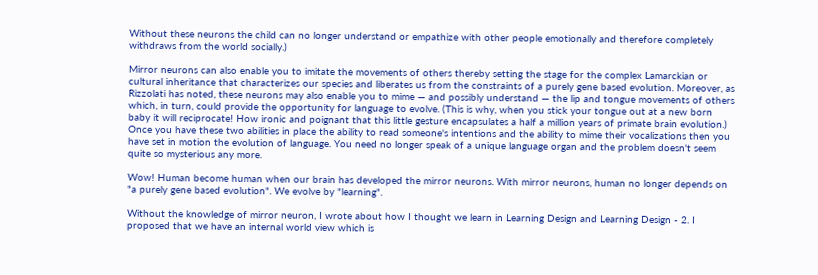Without these neurons the child can no longer understand or empathize with other people emotionally and therefore completely withdraws from the world socially.)

Mirror neurons can also enable you to imitate the movements of others thereby setting the stage for the complex Lamarckian or cultural inheritance that characterizes our species and liberates us from the constraints of a purely gene based evolution. Moreover, as Rizzolati has noted, these neurons may also enable you to mime — and possibly understand — the lip and tongue movements of others which, in turn, could provide the opportunity for language to evolve. (This is why, when you stick your tongue out at a new born baby it will reciprocate! How ironic and poignant that this little gesture encapsulates a half a million years of primate brain evolution.) Once you have these two abilities in place the ability to read someone's intentions and the ability to mime their vocalizations then you have set in motion the evolution of language. You need no longer speak of a unique language organ and the problem doesn't seem quite so mysterious any more.

Wow! Human become human when our brain has developed the mirror neurons. With mirror neurons, human no longer depends on "a purely gene based evolution". We evolve by "learning".

Without the knowledge of mirror neuron, I wrote about how I thought we learn in Learning Design and Learning Design - 2. I proposed that we have an internal world view which is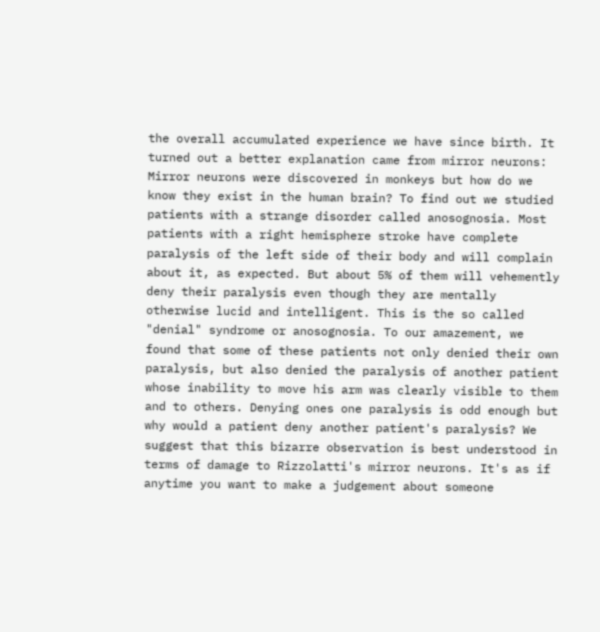the overall accumulated experience we have since birth. It turned out a better explanation came from mirror neurons:
Mirror neurons were discovered in monkeys but how do we know they exist in the human brain? To find out we studied patients with a strange disorder called anosognosia. Most patients with a right hemisphere stroke have complete paralysis of the left side of their body and will complain about it, as expected. But about 5% of them will vehemently deny their paralysis even though they are mentally otherwise lucid and intelligent. This is the so called "denial" syndrome or anosognosia. To our amazement, we found that some of these patients not only denied their own paralysis, but also denied the paralysis of another patient whose inability to move his arm was clearly visible to them and to others. Denying ones one paralysis is odd enough but why would a patient deny another patient's paralysis? We suggest that this bizarre observation is best understood in terms of damage to Rizzolatti's mirror neurons. It's as if anytime you want to make a judgement about someone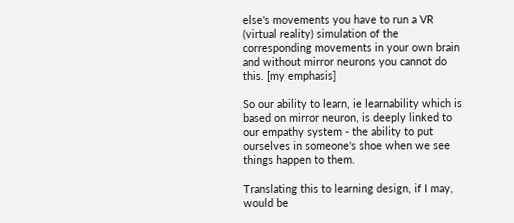else's movements you have to run a VR (virtual reality) simulation of the corresponding movements in your own brain and without mirror neurons you cannot do this. [my emphasis]

So our ability to learn, ie learnability which is based on mirror neuron, is deeply linked to our empathy system - the ability to put ourselves in someone's shoe when we see things happen to them.

Translating this to learning design, if I may, would be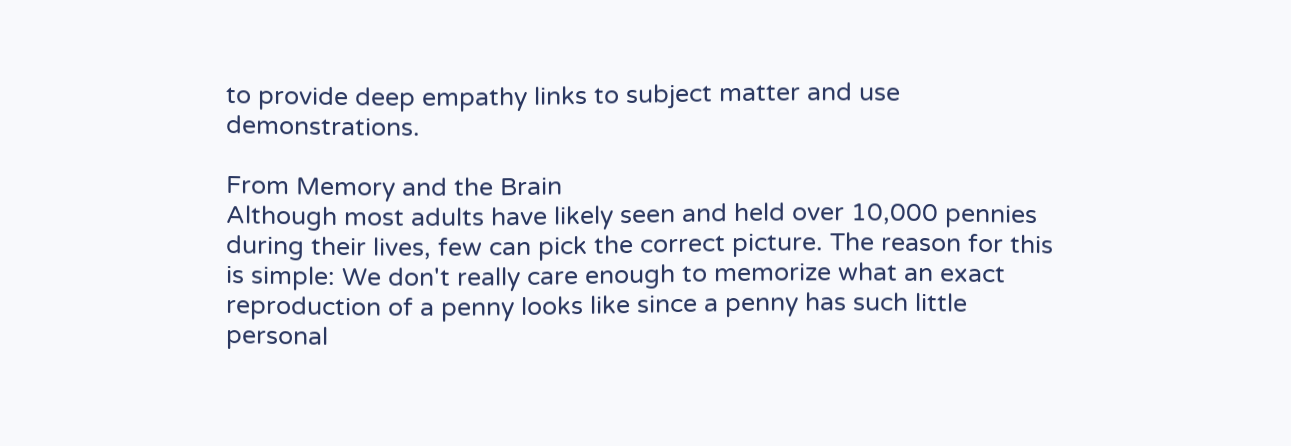to provide deep empathy links to subject matter and use demonstrations.

From Memory and the Brain
Although most adults have likely seen and held over 10,000 pennies during their lives, few can pick the correct picture. The reason for this is simple: We don't really care enough to memorize what an exact reproduction of a penny looks like since a penny has such little personal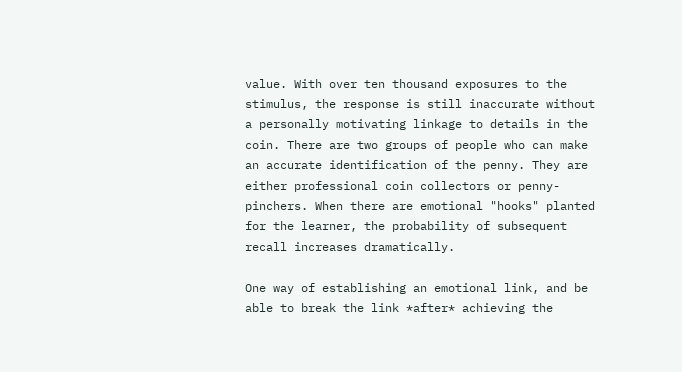value. With over ten thousand exposures to the stimulus, the response is still inaccurate without a personally motivating linkage to details in the coin. There are two groups of people who can make an accurate identification of the penny. They are either professional coin collectors or penny-pinchers. When there are emotional "hooks" planted for the learner, the probability of subsequent recall increases dramatically.

One way of establishing an emotional link, and be able to break the link *after* achieving the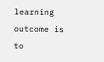learning outcome is to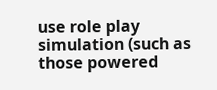use role play simulation (such as those powered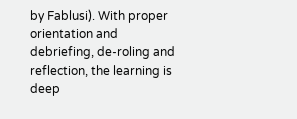by Fablusi). With proper orientation and debriefing, de-roling and reflection, the learning is deep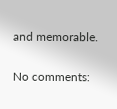and memorable.

No comments: